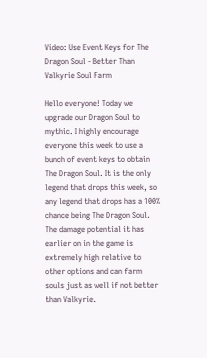Video: Use Event Keys for The Dragon Soul - Better Than Valkyrie Soul Farm

Hello everyone! Today we upgrade our Dragon Soul to mythic. I highly encourage everyone this week to use a bunch of event keys to obtain The Dragon Soul. It is the only legend that drops this week, so any legend that drops has a 100% chance being The Dragon Soul. The damage potential it has earlier on in the game is extremely high relative to other options and can farm souls just as well if not better than Valkyrie.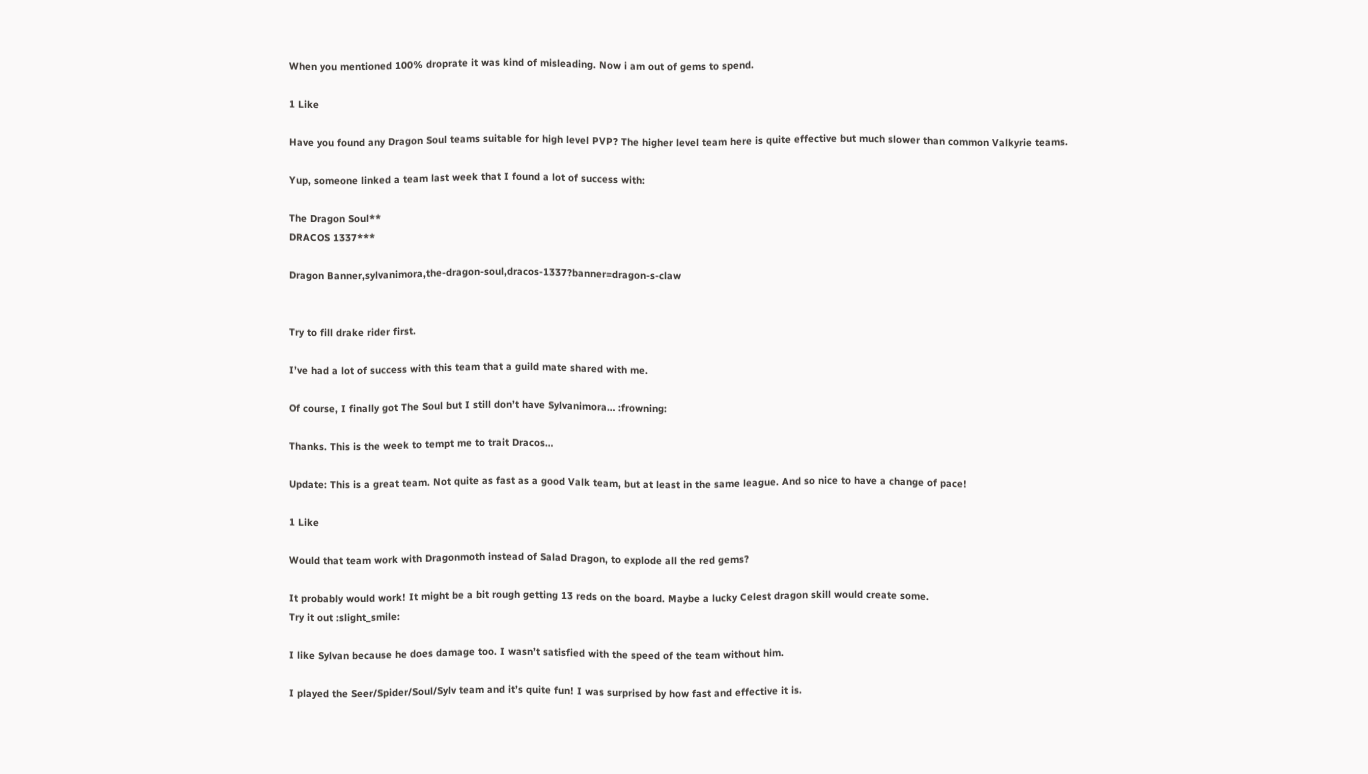When you mentioned 100% droprate it was kind of misleading. Now i am out of gems to spend.

1 Like

Have you found any Dragon Soul teams suitable for high level PVP? The higher level team here is quite effective but much slower than common Valkyrie teams.

Yup, someone linked a team last week that I found a lot of success with:

The Dragon Soul**
DRACOS 1337***

Dragon Banner,sylvanimora,the-dragon-soul,dracos-1337?banner=dragon-s-claw


Try to fill drake rider first.

I’ve had a lot of success with this team that a guild mate shared with me.

Of course, I finally got The Soul but I still don’t have Sylvanimora… :frowning:

Thanks. This is the week to tempt me to trait Dracos…

Update: This is a great team. Not quite as fast as a good Valk team, but at least in the same league. And so nice to have a change of pace!

1 Like

Would that team work with Dragonmoth instead of Salad Dragon, to explode all the red gems?

It probably would work! It might be a bit rough getting 13 reds on the board. Maybe a lucky Celest dragon skill would create some.
Try it out :slight_smile:

I like Sylvan because he does damage too. I wasn’t satisfied with the speed of the team without him.

I played the Seer/Spider/Soul/Sylv team and it’s quite fun! I was surprised by how fast and effective it is.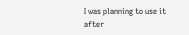I was planning to use it after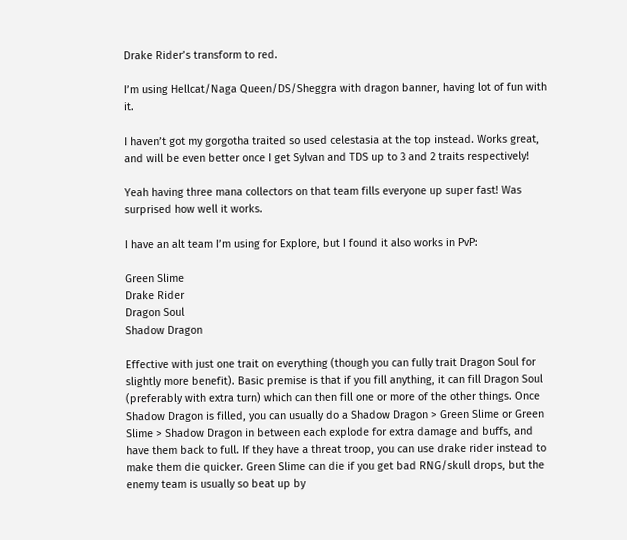Drake Rider’s transform to red.

I’m using Hellcat/Naga Queen/DS/Sheggra with dragon banner, having lot of fun with it.

I haven’t got my gorgotha traited so used celestasia at the top instead. Works great, and will be even better once I get Sylvan and TDS up to 3 and 2 traits respectively!

Yeah having three mana collectors on that team fills everyone up super fast! Was surprised how well it works.

I have an alt team I’m using for Explore, but I found it also works in PvP:

Green Slime
Drake Rider
Dragon Soul
Shadow Dragon

Effective with just one trait on everything (though you can fully trait Dragon Soul for slightly more benefit). Basic premise is that if you fill anything, it can fill Dragon Soul (preferably with extra turn) which can then fill one or more of the other things. Once Shadow Dragon is filled, you can usually do a Shadow Dragon > Green Slime or Green Slime > Shadow Dragon in between each explode for extra damage and buffs, and have them back to full. If they have a threat troop, you can use drake rider instead to make them die quicker. Green Slime can die if you get bad RNG/skull drops, but the enemy team is usually so beat up by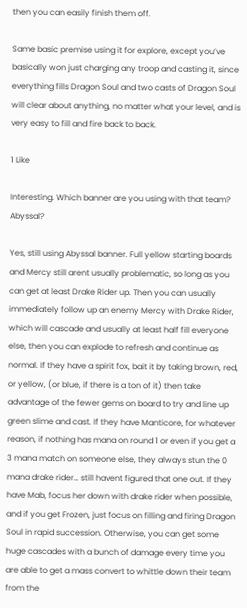then you can easily finish them off.

Same basic premise using it for explore, except you’ve basically won just charging any troop and casting it, since everything fills Dragon Soul and two casts of Dragon Soul will clear about anything, no matter what your level, and is very easy to fill and fire back to back.

1 Like

Interesting. Which banner are you using with that team? Abyssal?

Yes, still using Abyssal banner. Full yellow starting boards and Mercy still arent usually problematic, so long as you can get at least Drake Rider up. Then you can usually immediately follow up an enemy Mercy with Drake Rider, which will cascade and usually at least half fill everyone else, then you can explode to refresh and continue as normal. If they have a spirit fox, bait it by taking brown, red, or yellow, (or blue, if there is a ton of it) then take advantage of the fewer gems on board to try and line up green slime and cast. If they have Manticore, for whatever reason, if nothing has mana on round 1 or even if you get a 3 mana match on someone else, they always stun the 0 mana drake rider… still havent figured that one out. If they have Mab, focus her down with drake rider when possible, and if you get Frozen, just focus on filling and firing Dragon Soul in rapid succession. Otherwise, you can get some huge cascades with a bunch of damage every time you are able to get a mass convert to whittle down their team from the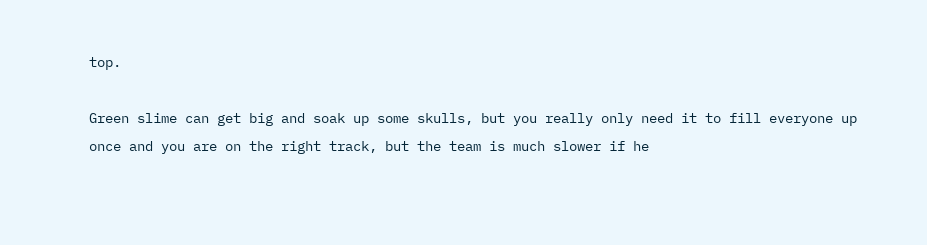top.

Green slime can get big and soak up some skulls, but you really only need it to fill everyone up once and you are on the right track, but the team is much slower if he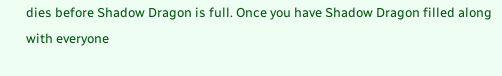dies before Shadow Dragon is full. Once you have Shadow Dragon filled along with everyone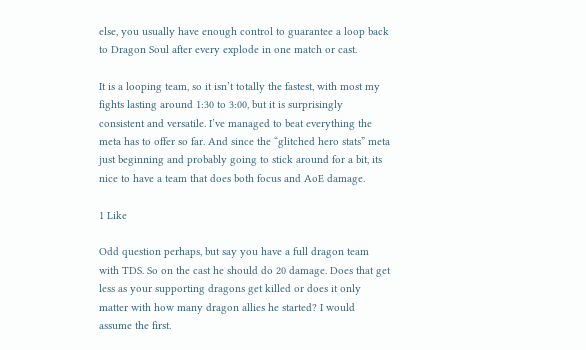else, you usually have enough control to guarantee a loop back to Dragon Soul after every explode in one match or cast.

It is a looping team, so it isn’t totally the fastest, with most my fights lasting around 1:30 to 3:00, but it is surprisingly consistent and versatile. I’ve managed to beat everything the meta has to offer so far. And since the “glitched hero stats” meta just beginning and probably going to stick around for a bit, its nice to have a team that does both focus and AoE damage.

1 Like

Odd question perhaps, but say you have a full dragon team with TDS. So on the cast he should do 20 damage. Does that get less as your supporting dragons get killed or does it only matter with how many dragon allies he started? I would assume the first.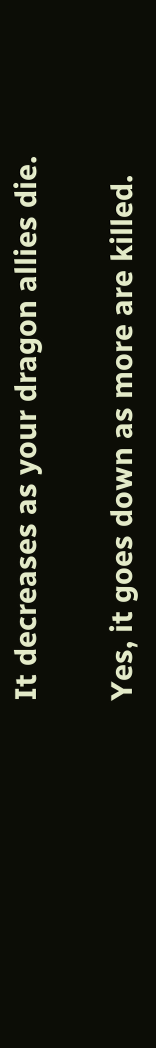It decreases as your dragon allies die.

Yes, it goes down as more are killed.